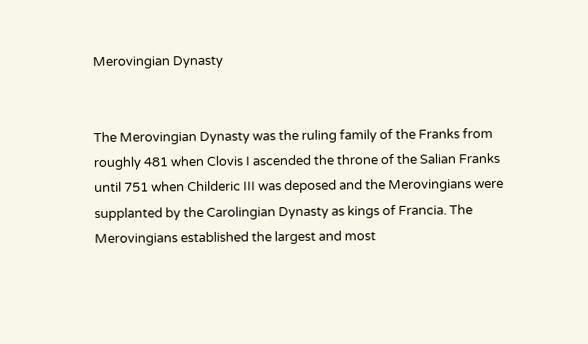Merovingian Dynasty


The Merovingian Dynasty was the ruling family of the Franks from roughly 481 when Clovis I ascended the throne of the Salian Franks until 751 when Childeric III was deposed and the Merovingians were supplanted by the Carolingian Dynasty as kings of Francia. The Merovingians established the largest and most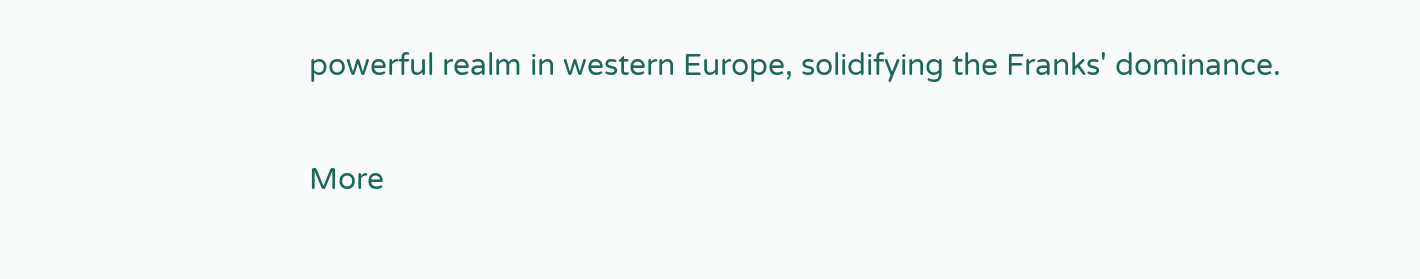powerful realm in western Europe, solidifying the Franks' dominance.

More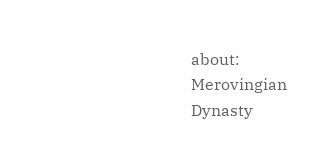about: Merovingian Dynasty